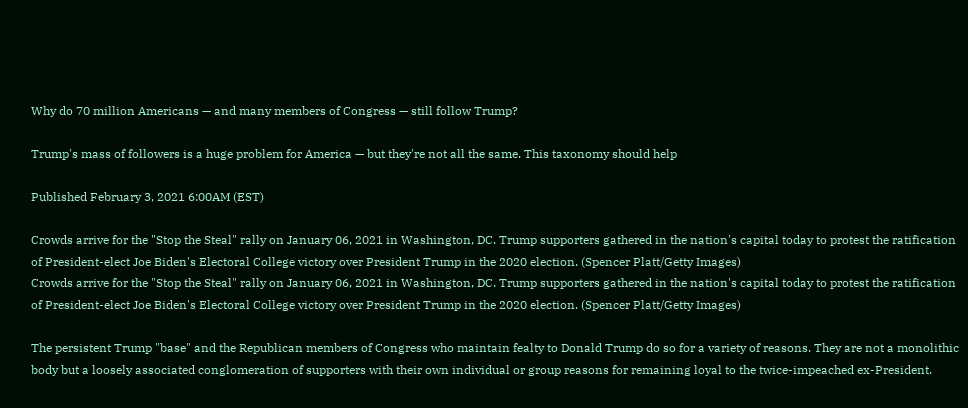Why do 70 million Americans — and many members of Congress — still follow Trump?

Trump's mass of followers is a huge problem for America — but they're not all the same. This taxonomy should help

Published February 3, 2021 6:00AM (EST)

Crowds arrive for the "Stop the Steal" rally on January 06, 2021 in Washington, DC. Trump supporters gathered in the nation's capital today to protest the ratification of President-elect Joe Biden's Electoral College victory over President Trump in the 2020 election. (Spencer Platt/Getty Images)
Crowds arrive for the "Stop the Steal" rally on January 06, 2021 in Washington, DC. Trump supporters gathered in the nation's capital today to protest the ratification of President-elect Joe Biden's Electoral College victory over President Trump in the 2020 election. (Spencer Platt/Getty Images)

The persistent Trump "base" and the Republican members of Congress who maintain fealty to Donald Trump do so for a variety of reasons. They are not a monolithic body but a loosely associated conglomeration of supporters with their own individual or group reasons for remaining loyal to the twice-impeached ex-President.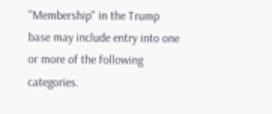"Membership" in the Trump base may include entry into one or more of the following categories.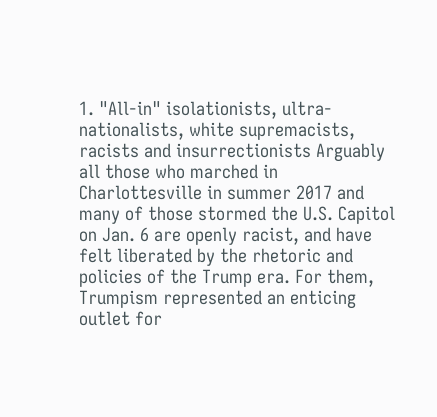1. "All-in" isolationists, ultra-nationalists, white supremacists, racists and insurrectionists Arguably all those who marched in Charlottesville in summer 2017 and many of those stormed the U.S. Capitol on Jan. 6 are openly racist, and have felt liberated by the rhetoric and policies of the Trump era. For them, Trumpism represented an enticing outlet for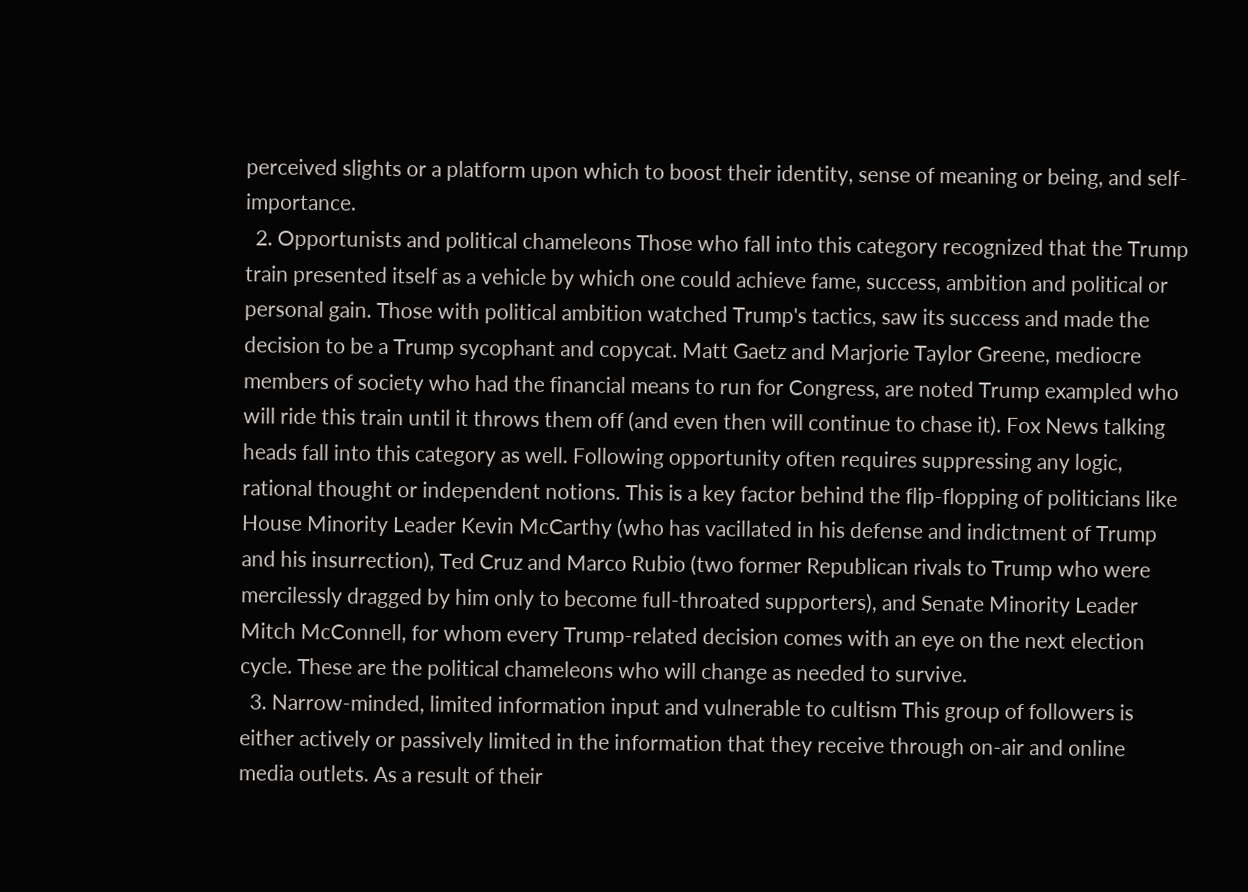perceived slights or a platform upon which to boost their identity, sense of meaning or being, and self-importance.
  2. Opportunists and political chameleons Those who fall into this category recognized that the Trump train presented itself as a vehicle by which one could achieve fame, success, ambition and political or personal gain. Those with political ambition watched Trump's tactics, saw its success and made the decision to be a Trump sycophant and copycat. Matt Gaetz and Marjorie Taylor Greene, mediocre members of society who had the financial means to run for Congress, are noted Trump exampled who will ride this train until it throws them off (and even then will continue to chase it). Fox News talking heads fall into this category as well. Following opportunity often requires suppressing any logic, rational thought or independent notions. This is a key factor behind the flip-flopping of politicians like House Minority Leader Kevin McCarthy (who has vacillated in his defense and indictment of Trump and his insurrection), Ted Cruz and Marco Rubio (two former Republican rivals to Trump who were mercilessly dragged by him only to become full-throated supporters), and Senate Minority Leader Mitch McConnell, for whom every Trump-related decision comes with an eye on the next election cycle. These are the political chameleons who will change as needed to survive.
  3. Narrow-minded, limited information input and vulnerable to cultism This group of followers is either actively or passively limited in the information that they receive through on-air and online media outlets. As a result of their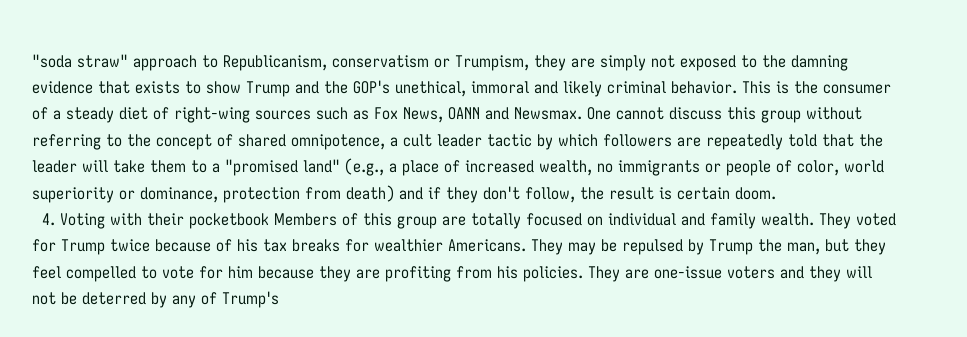"soda straw" approach to Republicanism, conservatism or Trumpism, they are simply not exposed to the damning evidence that exists to show Trump and the GOP's unethical, immoral and likely criminal behavior. This is the consumer of a steady diet of right-wing sources such as Fox News, OANN and Newsmax. One cannot discuss this group without referring to the concept of shared omnipotence, a cult leader tactic by which followers are repeatedly told that the leader will take them to a "promised land" (e.g., a place of increased wealth, no immigrants or people of color, world superiority or dominance, protection from death) and if they don't follow, the result is certain doom.
  4. Voting with their pocketbook Members of this group are totally focused on individual and family wealth. They voted for Trump twice because of his tax breaks for wealthier Americans. They may be repulsed by Trump the man, but they feel compelled to vote for him because they are profiting from his policies. They are one-issue voters and they will not be deterred by any of Trump's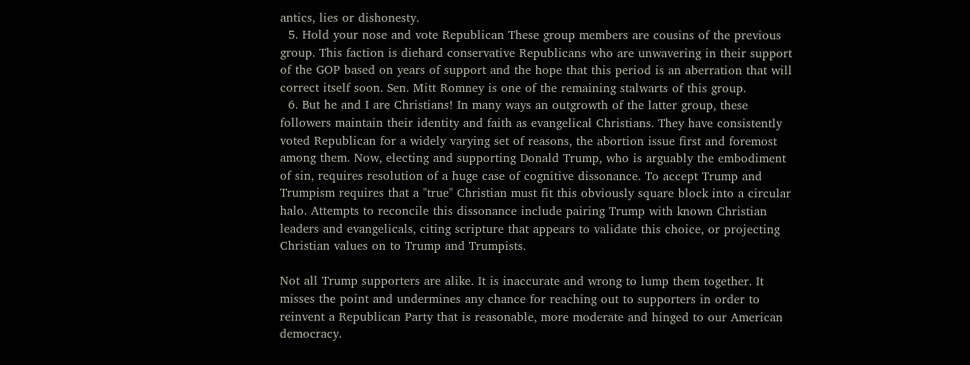antics, lies or dishonesty.
  5. Hold your nose and vote Republican These group members are cousins of the previous group. This faction is diehard conservative Republicans who are unwavering in their support of the GOP based on years of support and the hope that this period is an aberration that will correct itself soon. Sen. Mitt Romney is one of the remaining stalwarts of this group.
  6. But he and I are Christians! In many ways an outgrowth of the latter group, these followers maintain their identity and faith as evangelical Christians. They have consistently voted Republican for a widely varying set of reasons, the abortion issue first and foremost among them. Now, electing and supporting Donald Trump, who is arguably the embodiment of sin, requires resolution of a huge case of cognitive dissonance. To accept Trump and Trumpism requires that a "true" Christian must fit this obviously square block into a circular halo. Attempts to reconcile this dissonance include pairing Trump with known Christian leaders and evangelicals, citing scripture that appears to validate this choice, or projecting Christian values on to Trump and Trumpists.

Not all Trump supporters are alike. It is inaccurate and wrong to lump them together. It misses the point and undermines any chance for reaching out to supporters in order to reinvent a Republican Party that is reasonable, more moderate and hinged to our American democracy.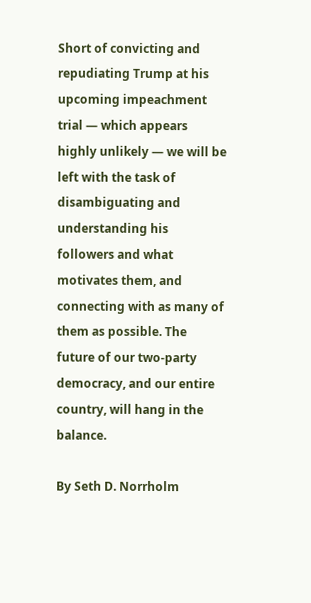Short of convicting and repudiating Trump at his upcoming impeachment trial — which appears highly unlikely — we will be left with the task of disambiguating and understanding his followers and what motivates them, and connecting with as many of them as possible. The future of our two-party democracy, and our entire country, will hang in the balance.

By Seth D. Norrholm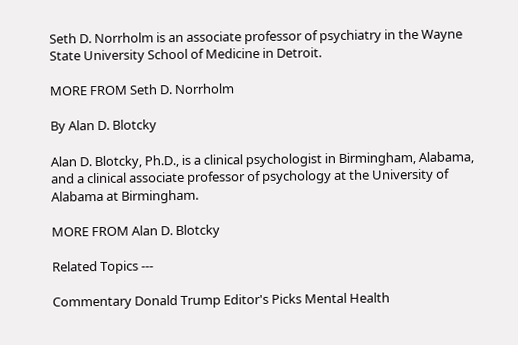Seth D. Norrholm is an associate professor of psychiatry in the Wayne State University School of Medicine in Detroit.

MORE FROM Seth D. Norrholm

By Alan D. Blotcky

Alan D. Blotcky, Ph.D., is a clinical psychologist in Birmingham, Alabama, and a clinical associate professor of psychology at the University of Alabama at Birmingham.

MORE FROM Alan D. Blotcky

Related Topics ---

Commentary Donald Trump Editor's Picks Mental Health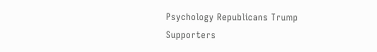Psychology Republicans Trump Supporters